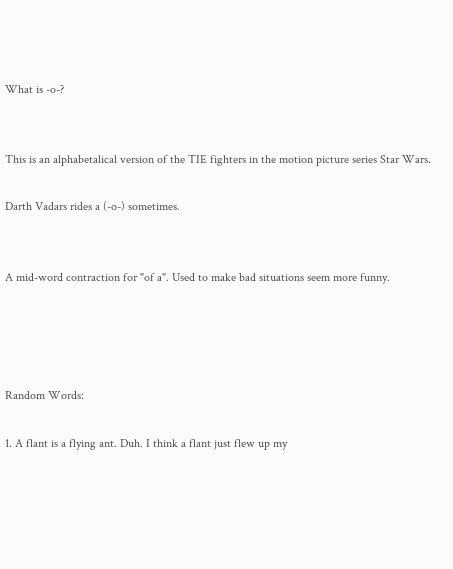What is -o-?


This is an alphabetalical version of the TIE fighters in the motion picture series Star Wars.

Darth Vadars rides a (-o-) sometimes.


A mid-word contraction for "of a". Used to make bad situations seem more funny.




Random Words:

1. A flant is a flying ant. Duh. I think a flant just flew up my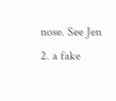nose. See Jen 2. a fake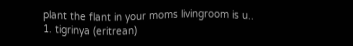plant the flant in your moms livingroom is u..
1. tigrinya (eritrean)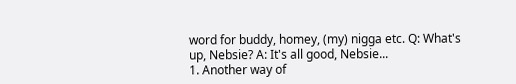word for buddy, homey, (my) nigga etc. Q: What's up, Nebsie? A: It's all good, Nebsie...
1. Another way of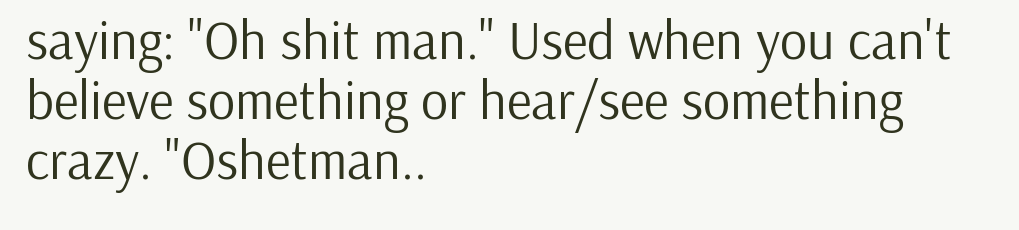saying: "Oh shit man." Used when you can't believe something or hear/see something crazy. "Oshetman..